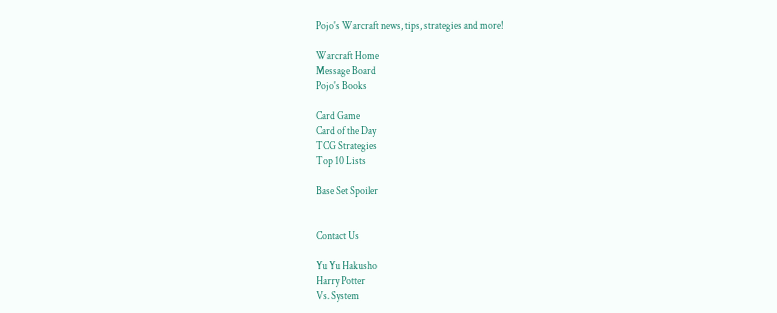Pojo's Warcraft news, tips, strategies and more!

Warcraft Home
Message Board
Pojo's Books

Card Game
Card of the Day
TCG Strategies
Top 10 Lists

Base Set Spoiler


Contact Us

Yu Yu Hakusho
Harry Potter
Vs. System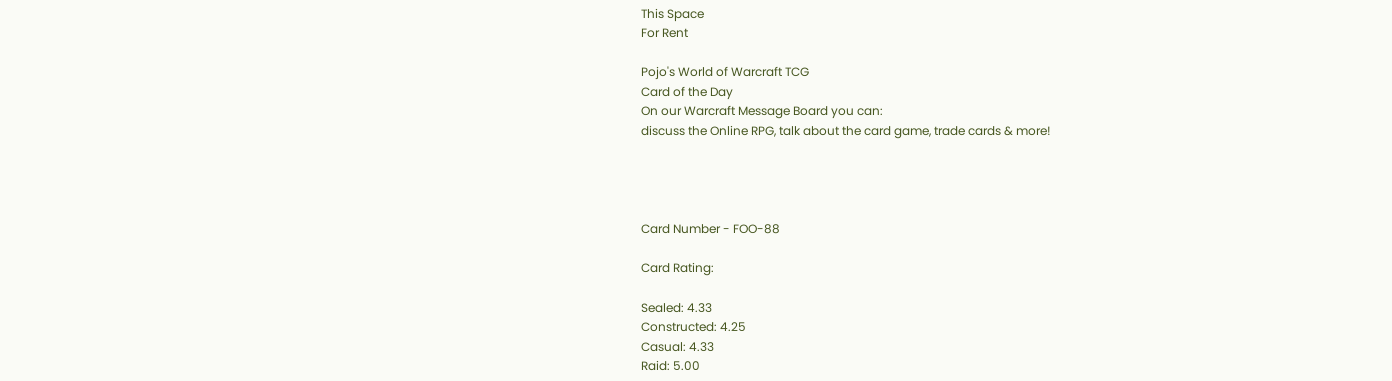This Space
For Rent

Pojo's World of Warcraft TCG
Card of the Day
On our Warcraft Message Board you can:
discuss the Online RPG, talk about the card game, trade cards & more!




Card Number - FOO-88

Card Rating:

Sealed: 4.33
Constructed: 4.25
Casual: 4.33
Raid: 5.00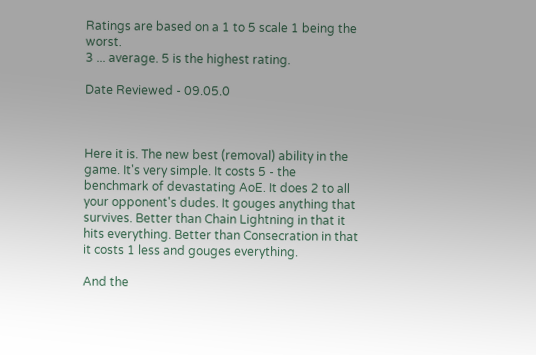Ratings are based on a 1 to 5 scale 1 being the worst.
3 ... average. 5 is the highest rating.

Date Reviewed - 09.05.0



Here it is. The new best (removal) ability in the game. It's very simple. It costs 5 - the benchmark of devastating AoE. It does 2 to all your opponent's dudes. It gouges anything that survives. Better than Chain Lightning in that it hits everything. Better than Consecration in that it costs 1 less and gouges everything.

And the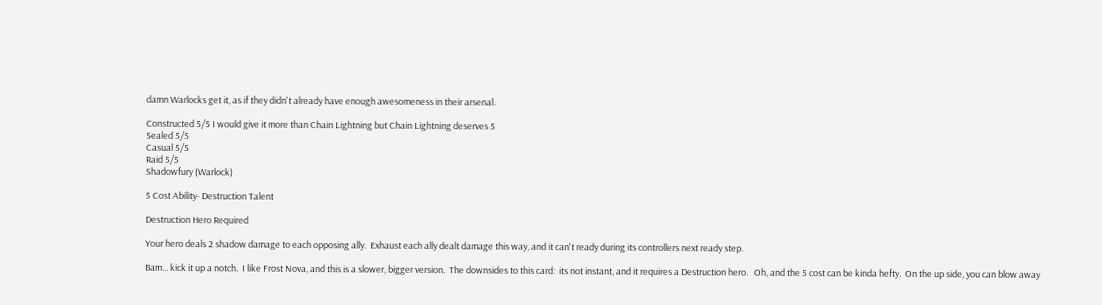damn Warlocks get it, as if they didn't already have enough awesomeness in their arsenal.

Constructed 5/5 I would give it more than Chain Lightning but Chain Lightning deserves 5
Sealed 5/5
Casual 5/5
Raid 5/5
Shadowfury (Warlock)

5 Cost Ability- Destruction Talent

Destruction Hero Required

Your hero deals 2 shadow damage to each opposing ally.  Exhaust each ally dealt damage this way, and it can't ready during its controllers next ready step.

Bam... kick it up a notch.  I like Frost Nova, and this is a slower, bigger version.  The downsides to this card:  its not instant, and it requires a Destruction hero.   Oh, and the 5 cost can be kinda hefty.  On the up side, you can blow away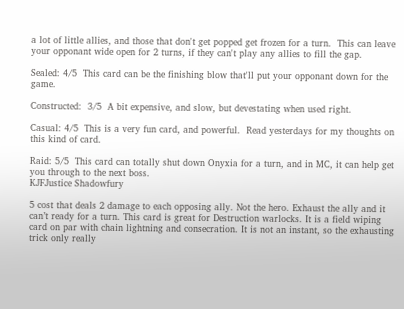a lot of little allies, and those that don't get popped get frozen for a turn.  This can leave your opponant wide open for 2 turns, if they can't play any allies to fill the gap.

Sealed: 4/5  This card can be the finishing blow that'll put your opponant down for the game.

Constructed:  3/5  A bit expensive, and slow, but devestating when used right.

Casual: 4/5  This is a very fun card, and powerful.  Read yesterdays for my thoughts on this kind of card.

Raid: 5/5  This card can totally shut down Onyxia for a turn, and in MC, it can help get you through to the next boss.
KJFJustice Shadowfury

5 cost that deals 2 damage to each opposing ally. Not the hero. Exhaust the ally and it can’t ready for a turn. This card is great for Destruction warlocks. It is a field wiping card on par with chain lightning and consecration. It is not an instant, so the exhausting trick only really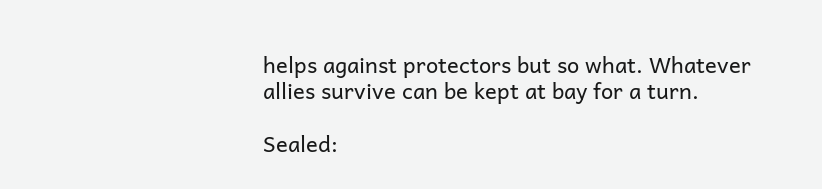helps against protectors but so what. Whatever allies survive can be kept at bay for a turn.

Sealed: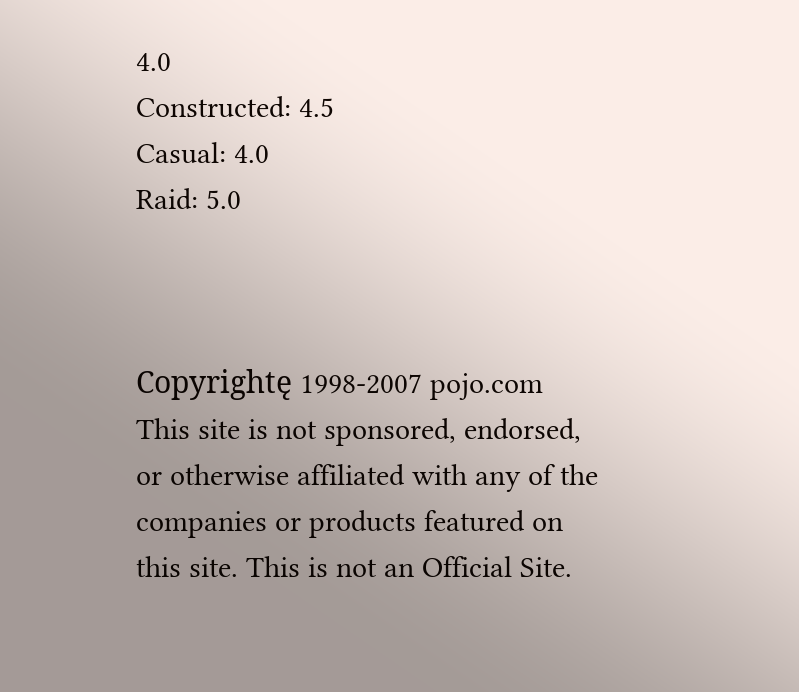4.0
Constructed: 4.5
Casual: 4.0
Raid: 5.0



Copyrightę 1998-2007 pojo.com
This site is not sponsored, endorsed, or otherwise affiliated with any of the companies or products featured on this site. This is not an Official Site.